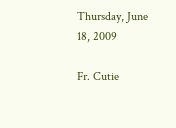Thursday, June 18, 2009

Fr. Cutie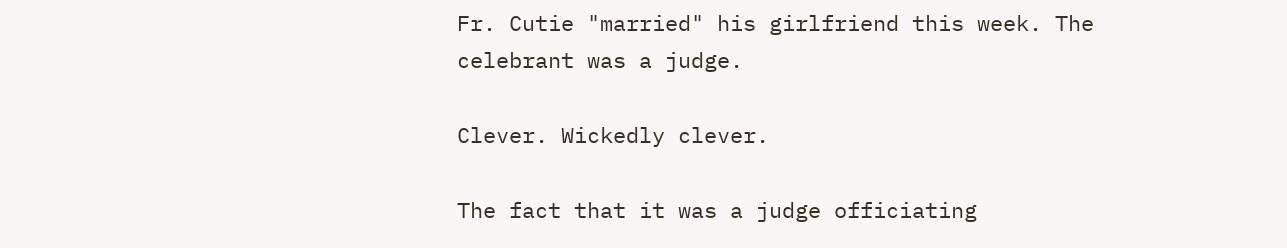Fr. Cutie "married" his girlfriend this week. The celebrant was a judge.

Clever. Wickedly clever.

The fact that it was a judge officiating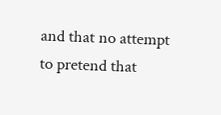and that no attempt to pretend that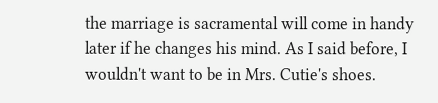the marriage is sacramental will come in handy later if he changes his mind. As I said before, I wouldn't want to be in Mrs. Cutie's shoes.